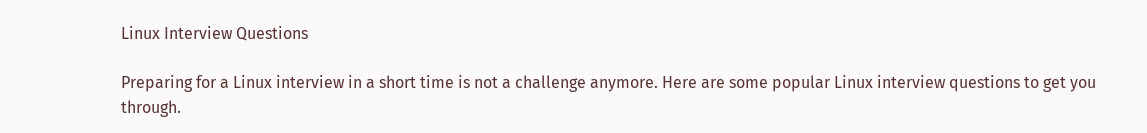Linux Interview Questions

Preparing for a Linux interview in a short time is not a challenge anymore. Here are some popular Linux interview questions to get you through.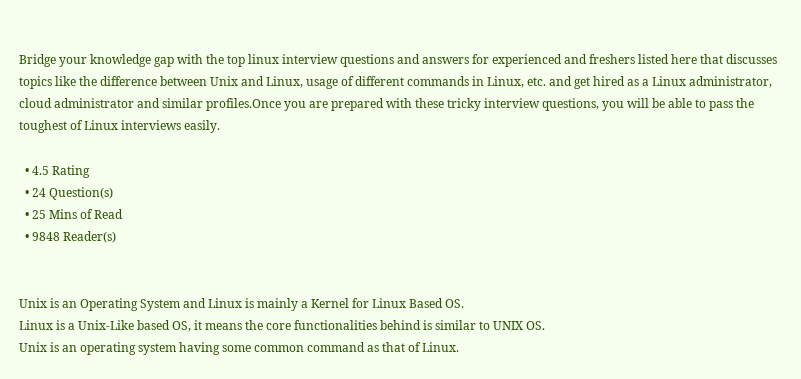Bridge your knowledge gap with the top linux interview questions and answers for experienced and freshers listed here that discusses topics like the difference between Unix and Linux, usage of different commands in Linux, etc. and get hired as a Linux administrator, cloud administrator and similar profiles.Once you are prepared with these tricky interview questions, you will be able to pass the toughest of Linux interviews easily.

  • 4.5 Rating
  • 24 Question(s)
  • 25 Mins of Read
  • 9848 Reader(s)


Unix is an Operating System and Linux is mainly a Kernel for Linux Based OS.
Linux is a Unix-Like based OS, it means the core functionalities behind is similar to UNIX OS.
Unix is an operating system having some common command as that of Linux.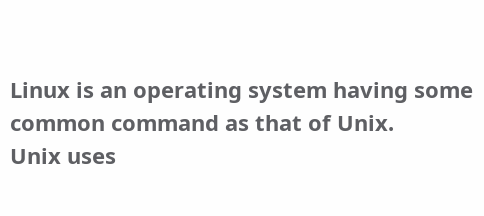Linux is an operating system having some common command as that of Unix.
Unix uses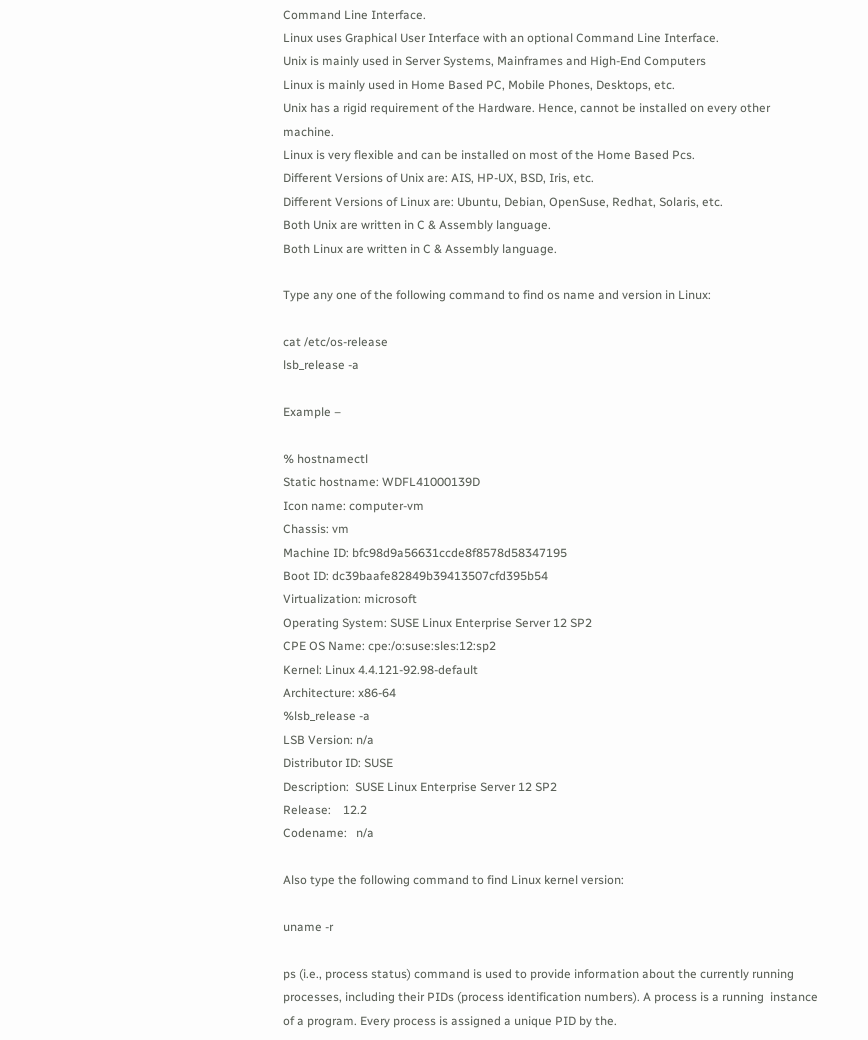Command Line Interface.
Linux uses Graphical User Interface with an optional Command Line Interface.
Unix is mainly used in Server Systems, Mainframes and High-End Computers
Linux is mainly used in Home Based PC, Mobile Phones, Desktops, etc.
Unix has a rigid requirement of the Hardware. Hence, cannot be installed on every other machine.
Linux is very flexible and can be installed on most of the Home Based Pcs.
Different Versions of Unix are: AIS, HP-UX, BSD, Iris, etc.
Different Versions of Linux are: Ubuntu, Debian, OpenSuse, Redhat, Solaris, etc.
Both Unix are written in C & Assembly language.
Both Linux are written in C & Assembly language.

Type any one of the following command to find os name and version in Linux:

cat /etc/os-release
lsb_release -a

Example –

% hostnamectl
Static hostname: WDFL41000139D
Icon name: computer-vm
Chassis: vm
Machine ID: bfc98d9a56631ccde8f8578d58347195
Boot ID: dc39baafe82849b39413507cfd395b54
Virtualization: microsoft
Operating System: SUSE Linux Enterprise Server 12 SP2
CPE OS Name: cpe:/o:suse:sles:12:sp2
Kernel: Linux 4.4.121-92.98-default
Architecture: x86-64
%lsb_release -a
LSB Version: n/a
Distributor ID: SUSE
Description:  SUSE Linux Enterprise Server 12 SP2
Release:    12.2
Codename:   n/a

Also type the following command to find Linux kernel version:

uname -r

ps (i.e., process status) command is used to provide information about the currently running processes, including their PIDs (process identification numbers). A process is a running  instance of a program. Every process is assigned a unique PID by the.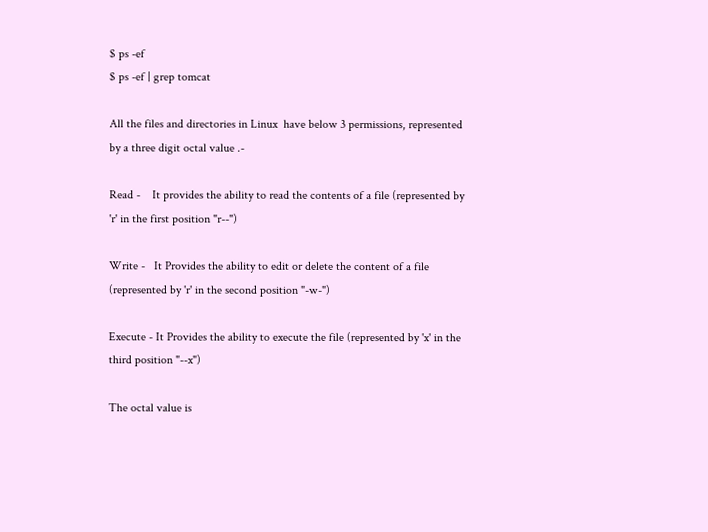$ ps -ef
$ ps -ef | grep tomcat

All the files and directories in Linux  have below 3 permissions, represented by a three digit octal value .-

Read -    It provides the ability to read the contents of a file (represented by 'r' in the first position "r--")

Write -   It Provides the ability to edit or delete the content of a file (represented by 'r' in the second position "-w-")

Execute - It Provides the ability to execute the file (represented by 'x' in the third position "--x")

The octal value is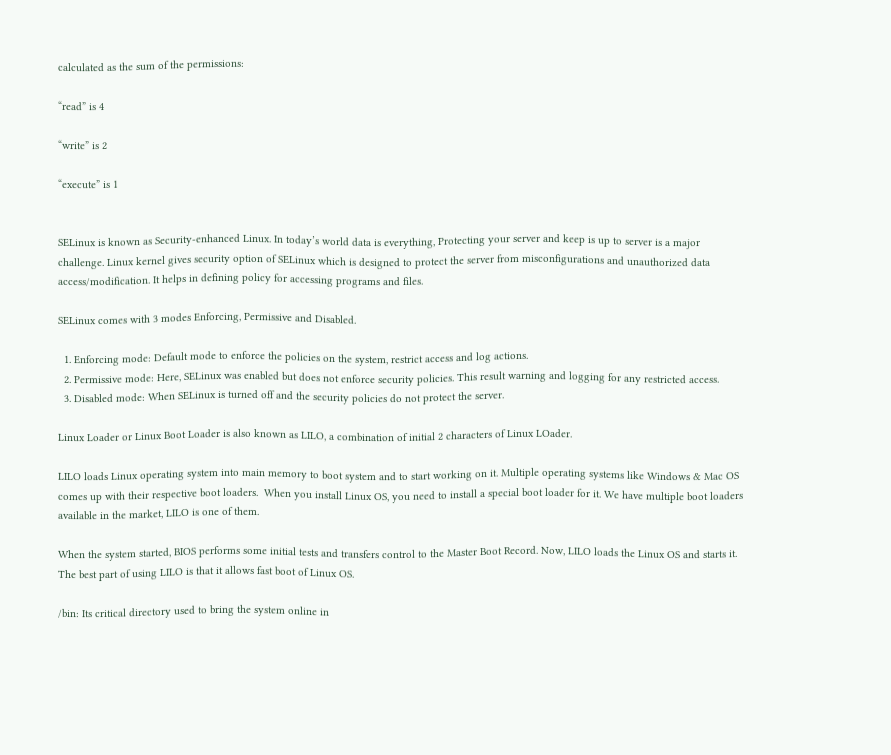calculated as the sum of the permissions:

“read” is 4

“write” is 2

“execute” is 1


SELinux is known as Security-enhanced Linux. In today’s world data is everything, Protecting your server and keep is up to server is a major challenge. Linux kernel gives security option of SELinux which is designed to protect the server from misconfigurations and unauthorized data access/modification. It helps in defining policy for accessing programs and files.

SELinux comes with 3 modes Enforcing, Permissive and Disabled.

  1. Enforcing mode: Default mode to enforce the policies on the system, restrict access and log actions.
  2. Permissive mode: Here, SELinux was enabled but does not enforce security policies. This result warning and logging for any restricted access.
  3. Disabled mode: When SELinux is turned off and the security policies do not protect the server.

Linux Loader or Linux Boot Loader is also known as LILO, a combination of initial 2 characters of Linux LOader.

LILO loads Linux operating system into main memory to boot system and to start working on it. Multiple operating systems like Windows & Mac OS comes up with their respective boot loaders.  When you install Linux OS, you need to install a special boot loader for it. We have multiple boot loaders available in the market, LILO is one of them.

When the system started, BIOS performs some initial tests and transfers control to the Master Boot Record. Now, LILO loads the Linux OS and starts it. The best part of using LILO is that it allows fast boot of Linux OS.

/bin: Its critical directory used to bring the system online in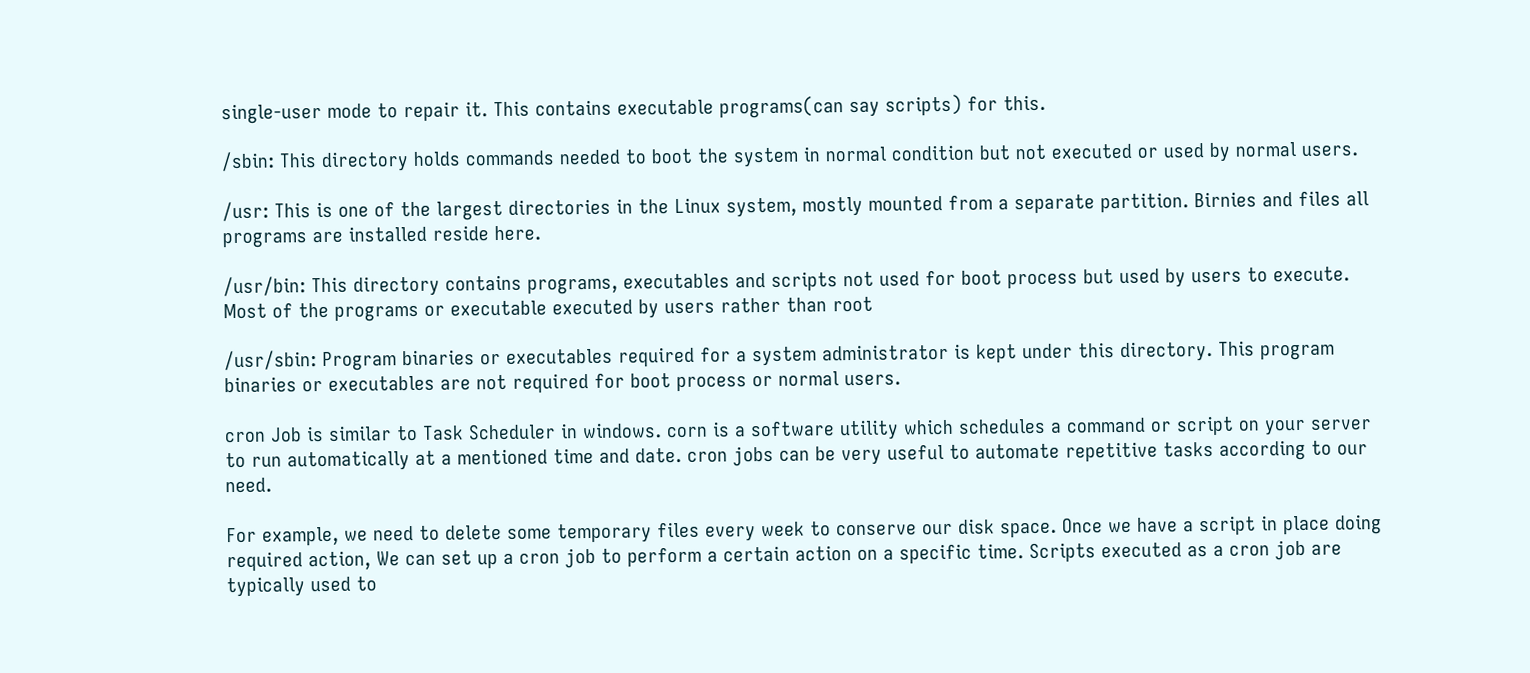single-user mode to repair it. This contains executable programs(can say scripts) for this.

/sbin: This directory holds commands needed to boot the system in normal condition but not executed or used by normal users.

/usr: This is one of the largest directories in the Linux system, mostly mounted from a separate partition. Birnies and files all programs are installed reside here.

/usr/bin: This directory contains programs, executables and scripts not used for boot process but used by users to execute. Most of the programs or executable executed by users rather than root

/usr/sbin: Program binaries or executables required for a system administrator is kept under this directory. This program binaries or executables are not required for boot process or normal users.

cron Job is similar to Task Scheduler in windows. corn is a software utility which schedules a command or script on your server to run automatically at a mentioned time and date. cron jobs can be very useful to automate repetitive tasks according to our need.

For example, we need to delete some temporary files every week to conserve our disk space. Once we have a script in place doing required action, We can set up a cron job to perform a certain action on a specific time. Scripts executed as a cron job are typically used to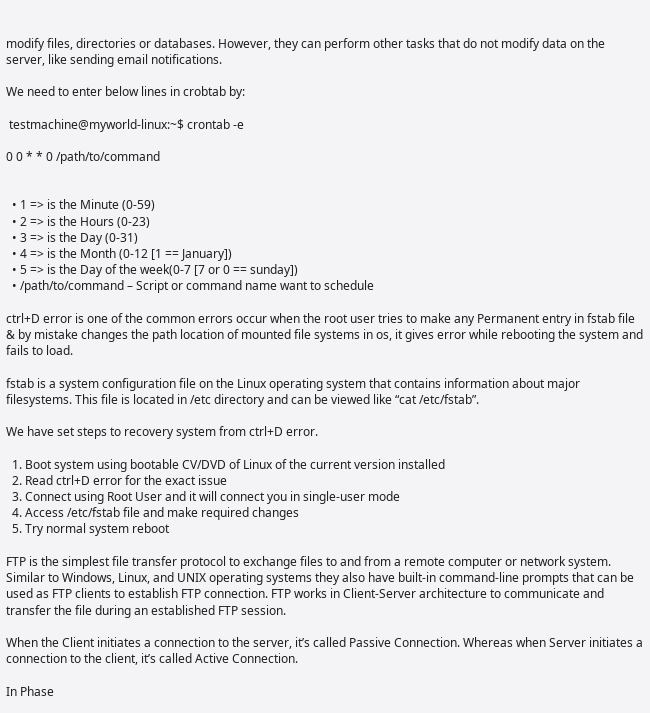modify files, directories or databases. However, they can perform other tasks that do not modify data on the server, like sending email notifications.

We need to enter below lines in crobtab by:

 testmachine@myworld-linux:~$ crontab -e

0 0 * * 0 /path/to/command


  • 1 => is the Minute (0-59)
  • 2 => is the Hours (0-23)
  • 3 => is the Day (0-31)
  • 4 => is the Month (0-12 [1 == January])
  • 5 => is the Day of the week(0-7 [7 or 0 == sunday])
  • /path/to/command – Script or command name want to schedule

ctrl+D error is one of the common errors occur when the root user tries to make any Permanent entry in fstab file & by mistake changes the path location of mounted file systems in os, it gives error while rebooting the system and fails to load.

fstab is a system configuration file on the Linux operating system that contains information about major filesystems. This file is located in /etc directory and can be viewed like “cat /etc/fstab”.

We have set steps to recovery system from ctrl+D error.

  1. Boot system using bootable CV/DVD of Linux of the current version installed
  2. Read ctrl+D error for the exact issue
  3. Connect using Root User and it will connect you in single-user mode
  4. Access /etc/fstab file and make required changes
  5. Try normal system reboot

FTP is the simplest file transfer protocol to exchange files to and from a remote computer or network system. Similar to Windows, Linux, and UNIX operating systems they also have built-in command-line prompts that can be used as FTP clients to establish FTP connection. FTP works in Client-Server architecture to communicate and transfer the file during an established FTP session.

When the Client initiates a connection to the server, it’s called Passive Connection. Whereas when Server initiates a connection to the client, it’s called Active Connection.

In Phase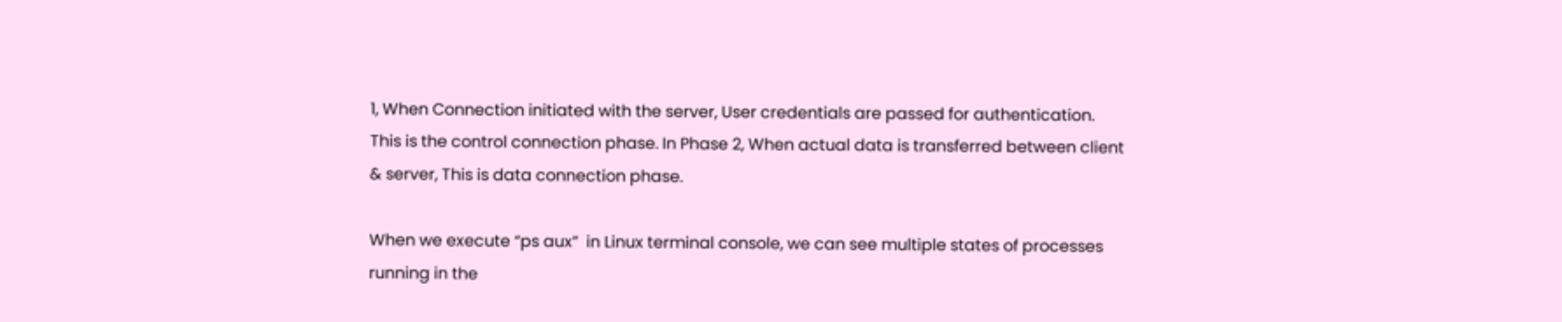1, When Connection initiated with the server, User credentials are passed for authentication. This is the control connection phase. In Phase 2, When actual data is transferred between client & server, This is data connection phase.

When we execute “ps aux”  in Linux terminal console, we can see multiple states of processes running in the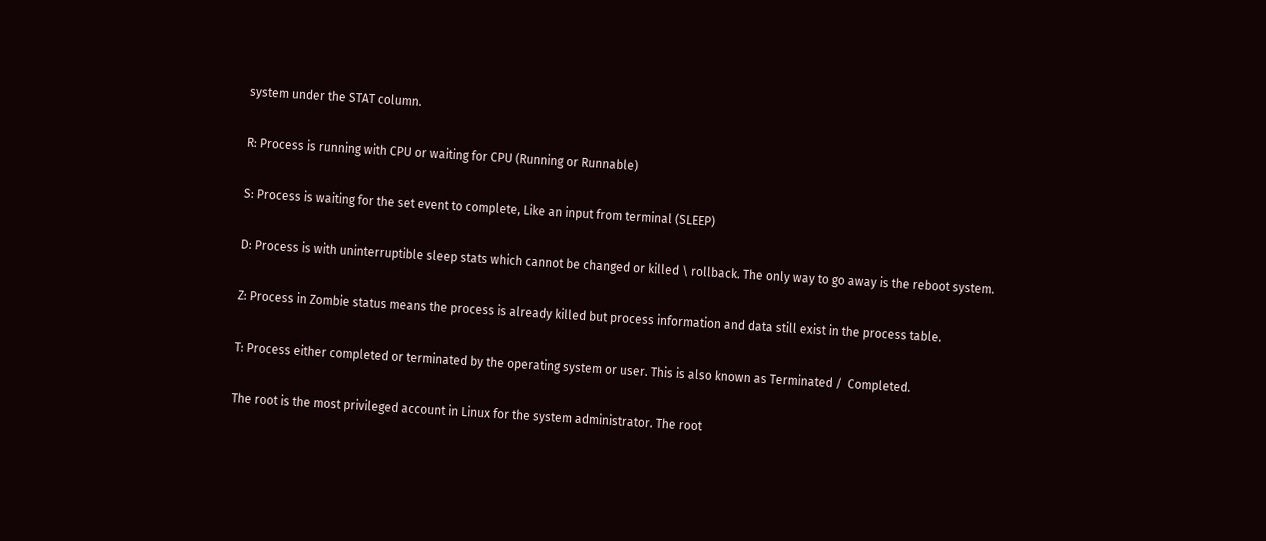system under the STAT column.

R: Process is running with CPU or waiting for CPU (Running or Runnable)

S: Process is waiting for the set event to complete, Like an input from terminal (SLEEP)

D: Process is with uninterruptible sleep stats which cannot be changed or killed \ rollback. The only way to go away is the reboot system.

Z: Process in Zombie status means the process is already killed but process information and data still exist in the process table.

T: Process either completed or terminated by the operating system or user. This is also known as Terminated /  Completed.

The root is the most privileged account in Linux for the system administrator. The root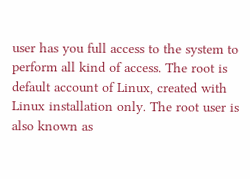user has you full access to the system to perform all kind of access. The root is default account of Linux, created with Linux installation only. The root user is also known as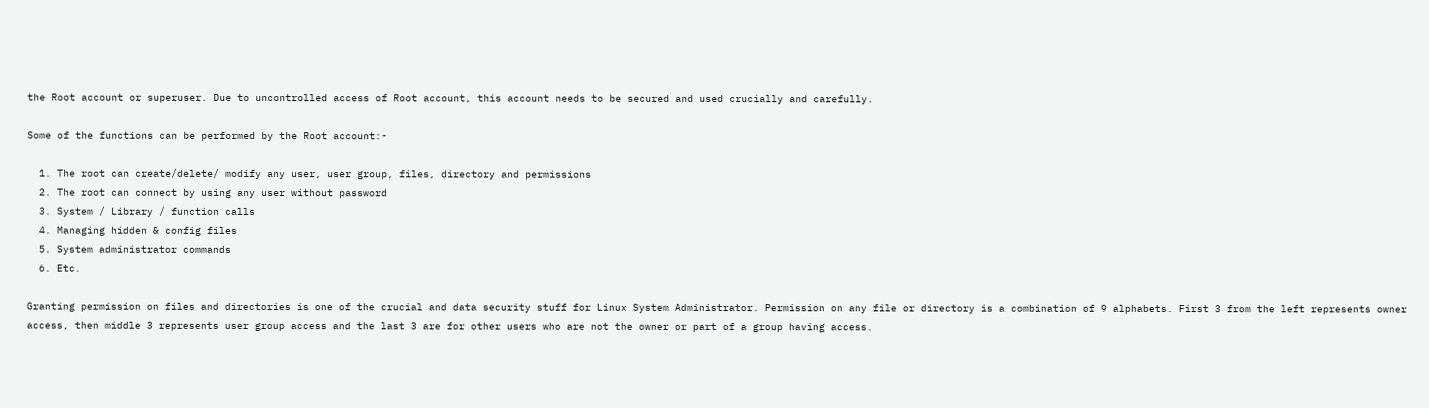the Root account or superuser. Due to uncontrolled access of Root account, this account needs to be secured and used crucially and carefully.

Some of the functions can be performed by the Root account:-

  1. The root can create/delete/ modify any user, user group, files, directory and permissions
  2. The root can connect by using any user without password
  3. System / Library / function calls
  4. Managing hidden & config files
  5. System administrator commands
  6. Etc.

Granting permission on files and directories is one of the crucial and data security stuff for Linux System Administrator. Permission on any file or directory is a combination of 9 alphabets. First 3 from the left represents owner access, then middle 3 represents user group access and the last 3 are for other users who are not the owner or part of a group having access.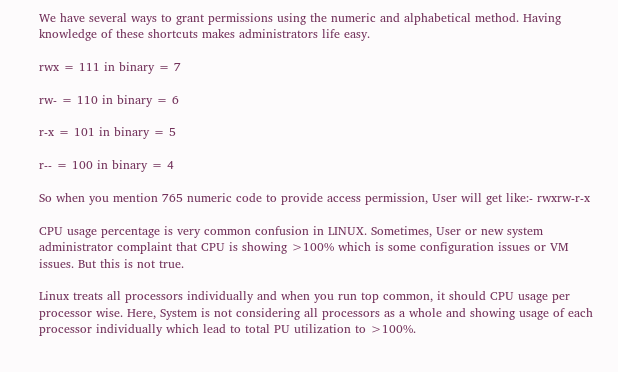We have several ways to grant permissions using the numeric and alphabetical method. Having knowledge of these shortcuts makes administrators life easy.

rwx = 111 in binary = 7

rw- = 110 in binary = 6

r-x = 101 in binary = 5

r-- = 100 in binary = 4

So when you mention 765 numeric code to provide access permission, User will get like:- rwxrw-r-x

CPU usage percentage is very common confusion in LINUX. Sometimes, User or new system administrator complaint that CPU is showing >100% which is some configuration issues or VM issues. But this is not true.

Linux treats all processors individually and when you run top common, it should CPU usage per processor wise. Here, System is not considering all processors as a whole and showing usage of each processor individually which lead to total PU utilization to >100%.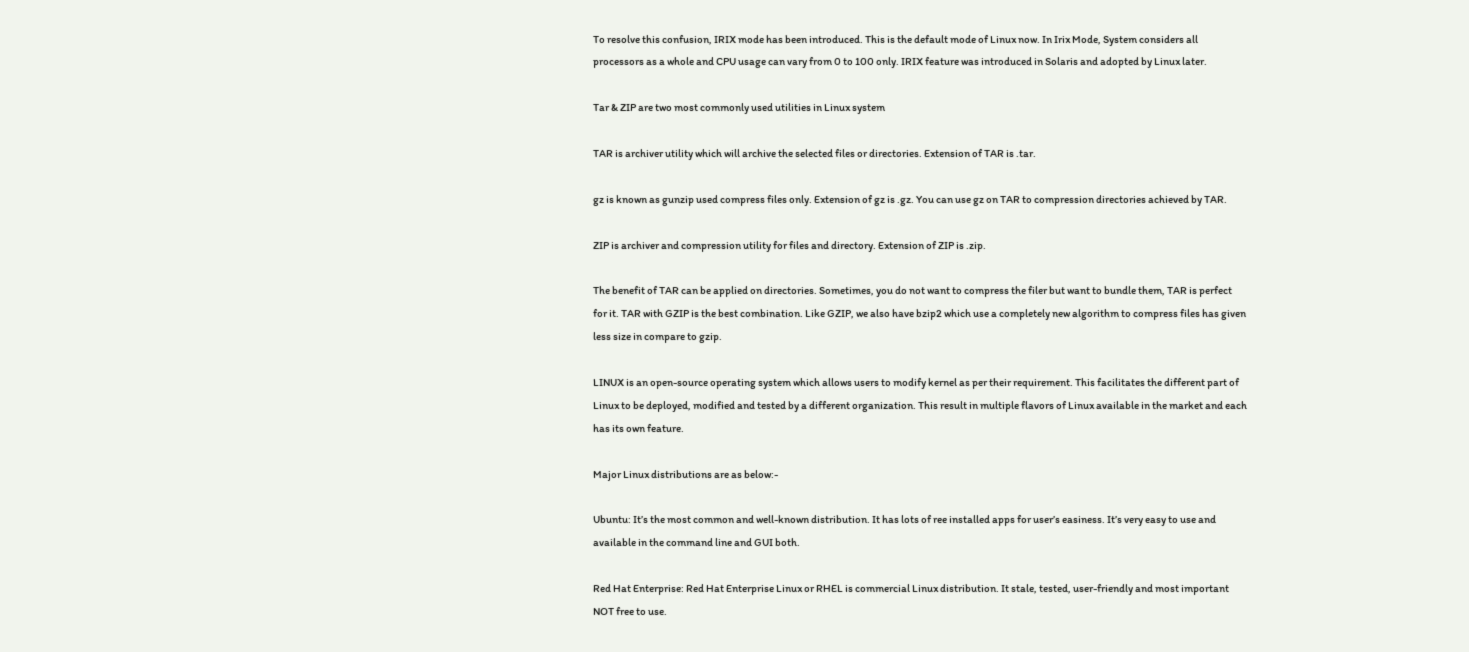To resolve this confusion, IRIX mode has been introduced. This is the default mode of Linux now. In Irix Mode, System considers all processors as a whole and CPU usage can vary from 0 to 100 only. IRIX feature was introduced in Solaris and adopted by Linux later.

Tar & ZIP are two most commonly used utilities in Linux system

TAR is archiver utility which will archive the selected files or directories. Extension of TAR is .tar.

gz is known as gunzip used compress files only. Extension of gz is .gz. You can use gz on TAR to compression directories achieved by TAR.

ZIP is archiver and compression utility for files and directory. Extension of ZIP is .zip.

The benefit of TAR can be applied on directories. Sometimes, you do not want to compress the filer but want to bundle them, TAR is perfect for it. TAR with GZIP is the best combination. Like GZIP, we also have bzip2 which use a completely new algorithm to compress files has given less size in compare to gzip.

LINUX is an open-source operating system which allows users to modify kernel as per their requirement. This facilitates the different part of Linux to be deployed, modified and tested by a different organization. This result in multiple flavors of Linux available in the market and each has its own feature.

Major Linux distributions are as below:-

Ubuntu: It’s the most common and well-known distribution. It has lots of ree installed apps for user’s easiness. It’s very easy to use and available in the command line and GUI both.

Red Hat Enterprise: Red Hat Enterprise Linux or RHEL is commercial Linux distribution. It stale, tested, user-friendly and most important NOT free to use.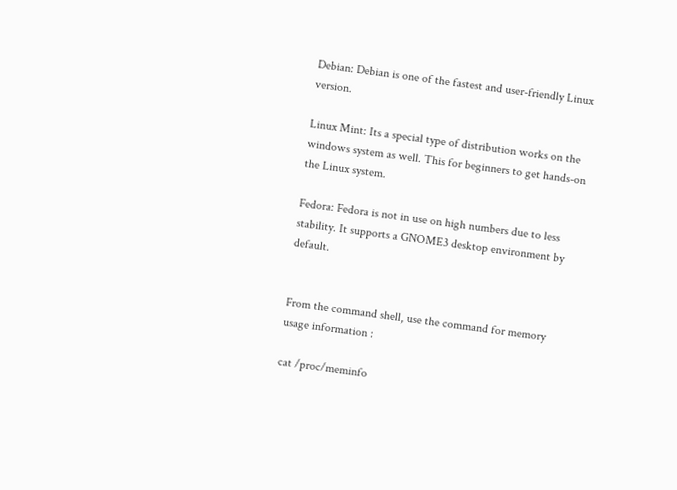Debian: Debian is one of the fastest and user-friendly Linux version.

Linux Mint: Its a special type of distribution works on the windows system as well. This for beginners to get hands-on the Linux system.

Fedora: Fedora is not in use on high numbers due to less stability. It supports a GNOME3 desktop environment by default.


From the command shell, use the command for memory usage information :

cat /proc/meminfo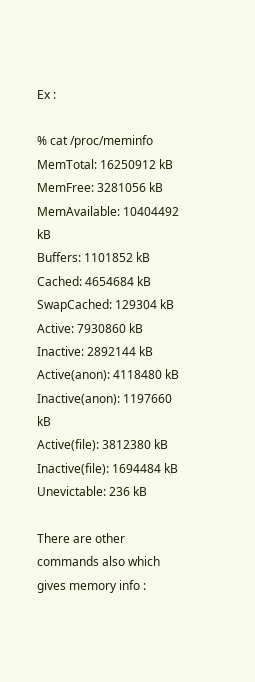Ex :

% cat /proc/meminfo
MemTotal: 16250912 kB
MemFree: 3281056 kB
MemAvailable: 10404492 kB
Buffers: 1101852 kB
Cached: 4654684 kB
SwapCached: 129304 kB
Active: 7930860 kB
Inactive: 2892144 kB
Active(anon): 4118480 kB
Inactive(anon): 1197660 kB
Active(file): 3812380 kB
Inactive(file): 1694484 kB
Unevictable: 236 kB

There are other commands also which gives memory info :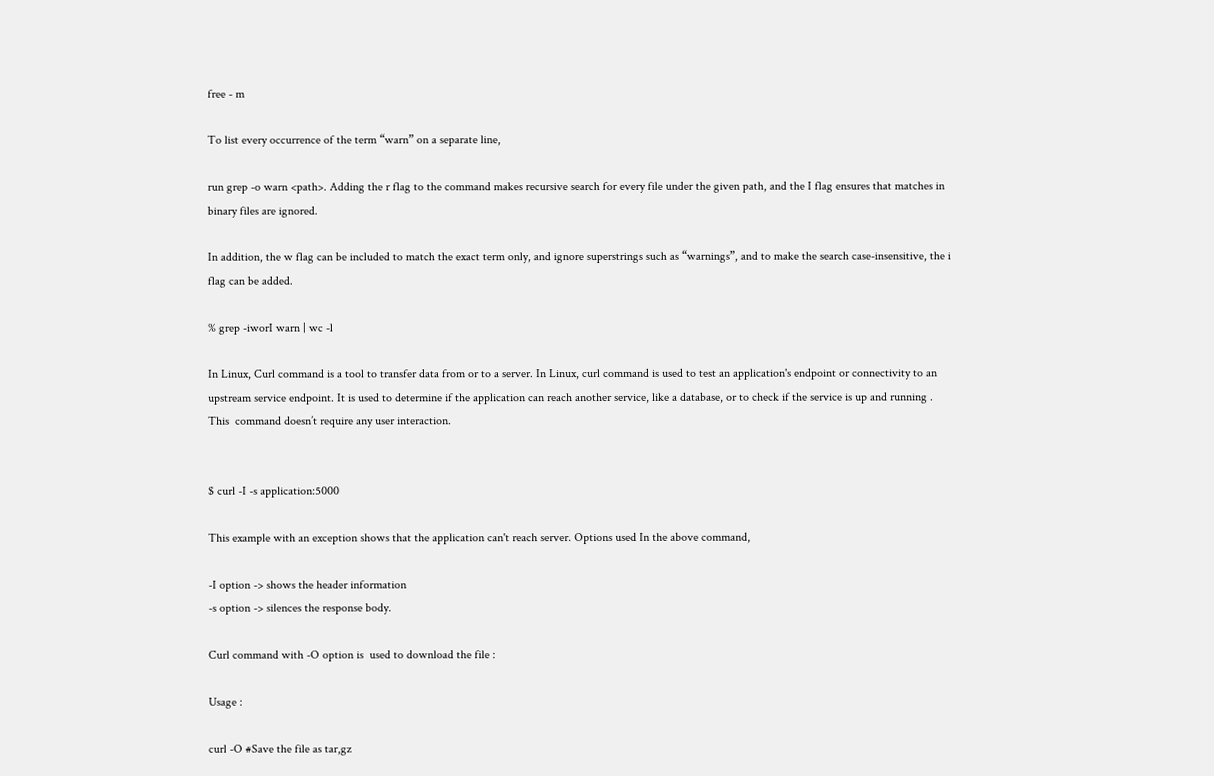free - m

To list every occurrence of the term “warn” on a separate line,

run grep -o warn <path>. Adding the r flag to the command makes recursive search for every file under the given path, and the I flag ensures that matches in binary files are ignored.

In addition, the w flag can be included to match the exact term only, and ignore superstrings such as “warnings”, and to make the search case-insensitive, the i flag can be added.

% grep -iworI warn | wc -l

In Linux, Curl command is a tool to transfer data from or to a server. In Linux, curl command is used to test an application's endpoint or connectivity to an upstream service endpoint. It is used to determine if the application can reach another service, like a database, or to check if the service is up and running . This  command doesn’t require any user interaction.


$ curl -I -s application:5000

This example with an exception shows that the application can't reach server. Options used In the above command,

-I option -> shows the header information
-s option -> silences the response body.

Curl command with -O option is  used to download the file :

Usage :

curl -O #Save the file as tar,gz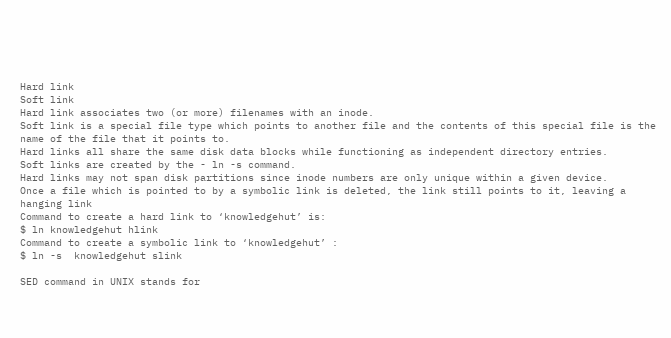Hard link
Soft link
Hard link associates two (or more) filenames with an inode.
Soft link is a special file type which points to another file and the contents of this special file is the name of the file that it points to.
Hard links all share the same disk data blocks while functioning as independent directory entries.
Soft links are created by the - ln -s command.
Hard links may not span disk partitions since inode numbers are only unique within a given device.
Once a file which is pointed to by a symbolic link is deleted, the link still points to it, leaving a hanging link
Command to create a hard link to ‘knowledgehut’ is:
$ ln knowledgehut hlink
Command to create a symbolic link to ‘knowledgehut’ :
$ ln -s  knowledgehut slink

SED command in UNIX stands for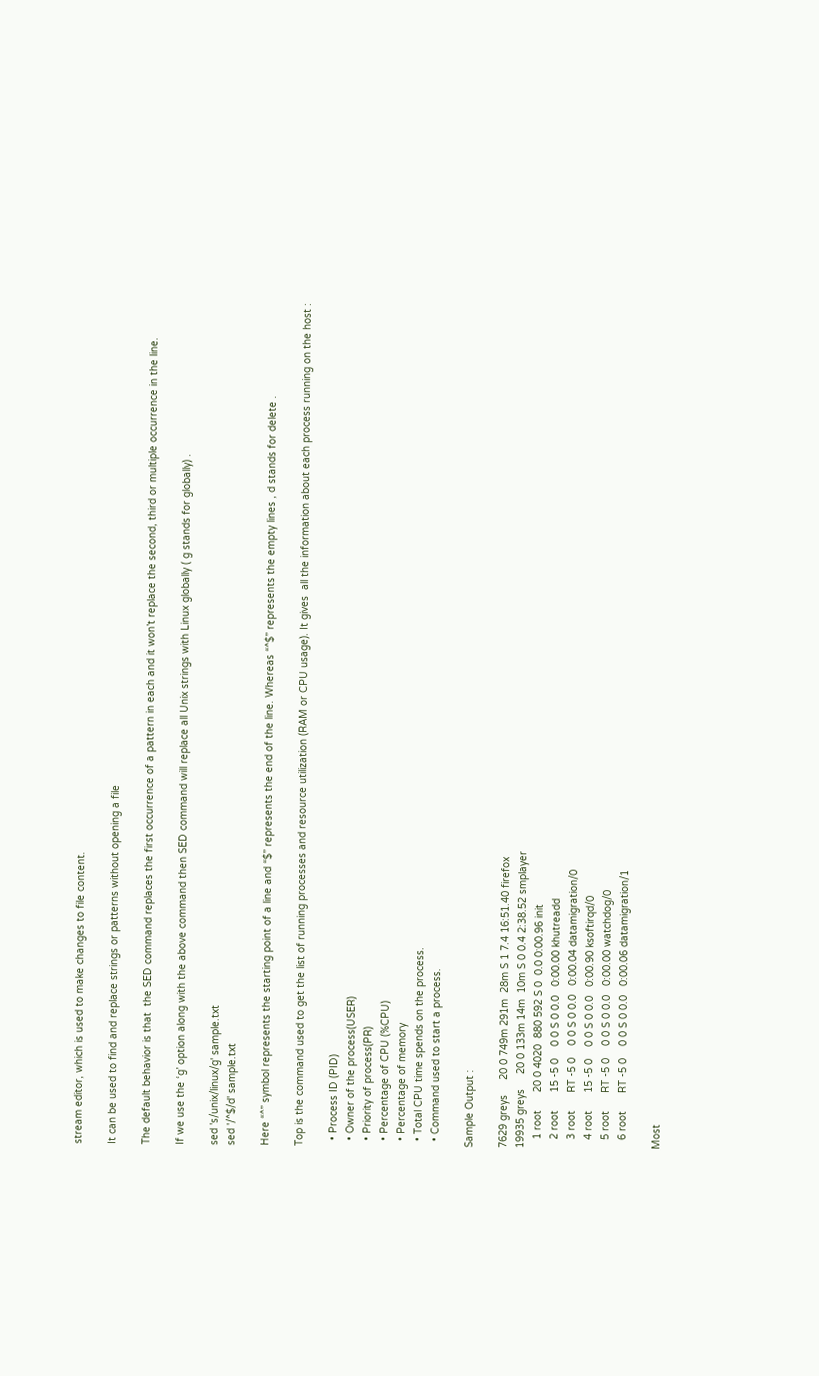stream editor, which is used to make changes to file content.

It can be used to find and replace strings or patterns without opening a file

The default behavior is that  the SED command replaces the first occurrence of a pattern in each and it won’t replace the second, third or multiple occurrence in the line.

If we use the ‘g’ option along with the above command then SED command will replace all Unix strings with Linux globally ( g stands for globally) .

sed 's/unix/linux/g' sample.txt
sed '/^$/d' sample.txt

Here “^” symbol represents the starting point of a line and “$” represents the end of the line. Whereas “^$” represents the empty lines , d stands for delete .

Top is the command used to get the list of running processes and resource utilization (RAM or CPU usage). It gives  all the information about each process running on the host :

  • Process ID (PID)
  • Owner of the process(USER)
  • Priority of process(PR)
  • Percentage of CPU (%CPU)
  • Percentage of memory
  • Total CPU time spends on the process.
  • Command used to start a process.

Sample Output :

7629 greys     20 0 749m 291m  28m S 1 7.4 16:51.40 firefox
19935 greys     20 0 133m 14m  10m S 0 0.4 2:38.52 smplayer
   1 root      20 0 4020  880 592 S 0  0.0 0:00.96 init
   2 root      15 -5 0    0 0 S 0 0.0   0:00.00 khutreadd
   3 root      RT -5 0    0 0 S 0 0.0   0:00.04 datamigration/0
   4 root      15 -5 0    0 0 S 0 0.0   0:00.90 ksoftirqd/0
   5 root      RT -5 0    0 0 S 0 0.0   0:00.00 watchdog/0
   6 root      RT -5 0    0 0 S 0 0.0   0:00.06 datamigration/1

Most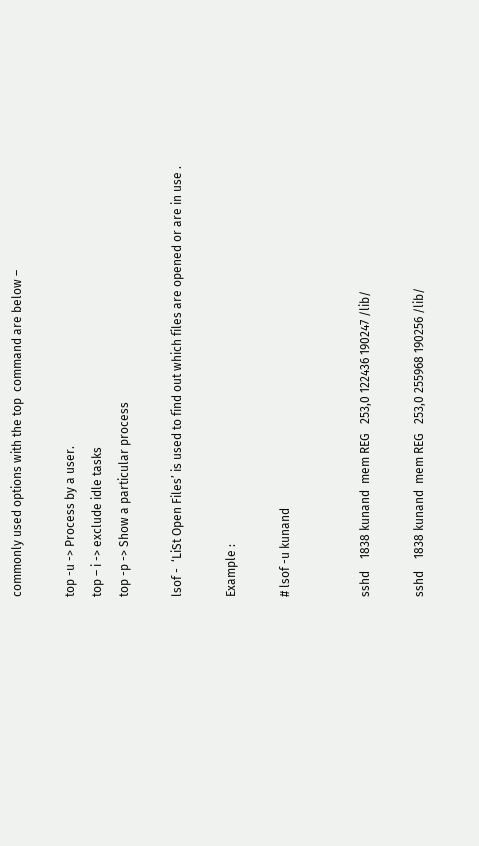commonly used options with the top  command are below –

top -u -> Process by a user.
top – i -> exclude idle tasks
top -p -> Show a particular process

lsof -  ‘LiSt Open Files’ is used to find out which files are opened or are in use .

Example :

# lsof -u kunand


sshd    1838 kunand  mem REG   253,0 122436 190247 /lib/

sshd    1838 kunand  mem REG   253,0 255968 190256 /lib/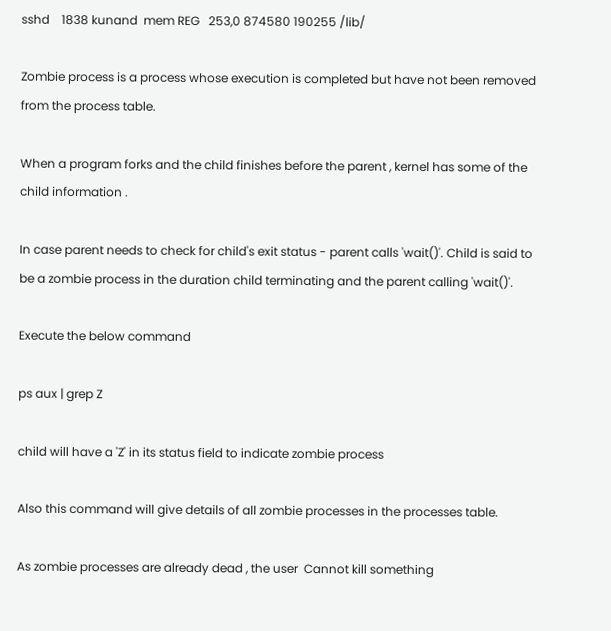sshd    1838 kunand  mem REG   253,0 874580 190255 /lib/

Zombie process is a process whose execution is completed but have not been removed from the process table.

When a program forks and the child finishes before the parent , kernel has some of the child information .

In case parent needs to check for child's exit status - parent calls 'wait()'. Child is said to be a zombie process in the duration child terminating and the parent calling 'wait()'.

Execute the below command

ps aux | grep Z

child will have a 'Z' in its status field to indicate zombie process

Also this command will give details of all zombie processes in the processes table.

As zombie processes are already dead , the user  Cannot kill something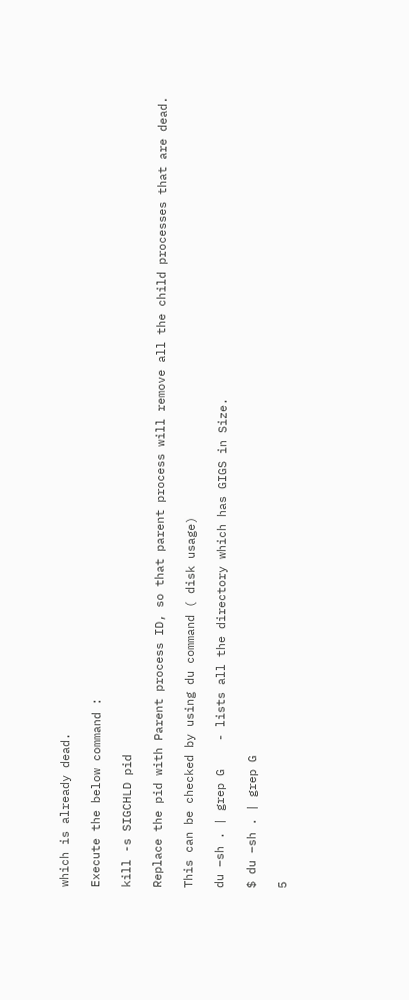which is already dead.

Execute the below command :

kill -s SIGCHLD pid

Replace the pid with Parent process ID, so that parent process will remove all the child processes that are dead.

This can be checked by using du command ( disk usage)

du –sh . | grep G    - lists all the directory which has GIGS in Size.

$ du –sh . | grep G

5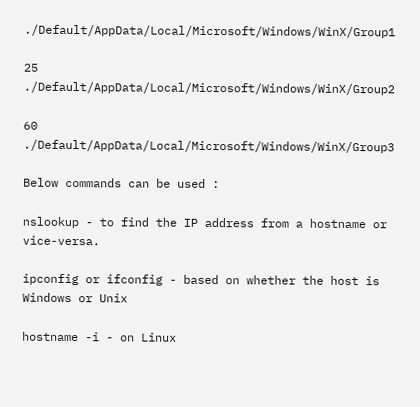./Default/AppData/Local/Microsoft/Windows/WinX/Group1

25      ./Default/AppData/Local/Microsoft/Windows/WinX/Group2

60      ./Default/AppData/Local/Microsoft/Windows/WinX/Group3

Below commands can be used :

nslookup - to find the IP address from a hostname or vice-versa.

ipconfig or ifconfig - based on whether the host is Windows or Unix

hostname -i - on Linux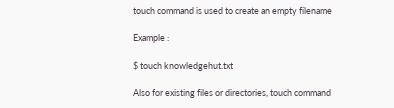touch command is used to create an empty filename

Example :

$ touch knowledgehut.txt

Also for existing files or directories, touch command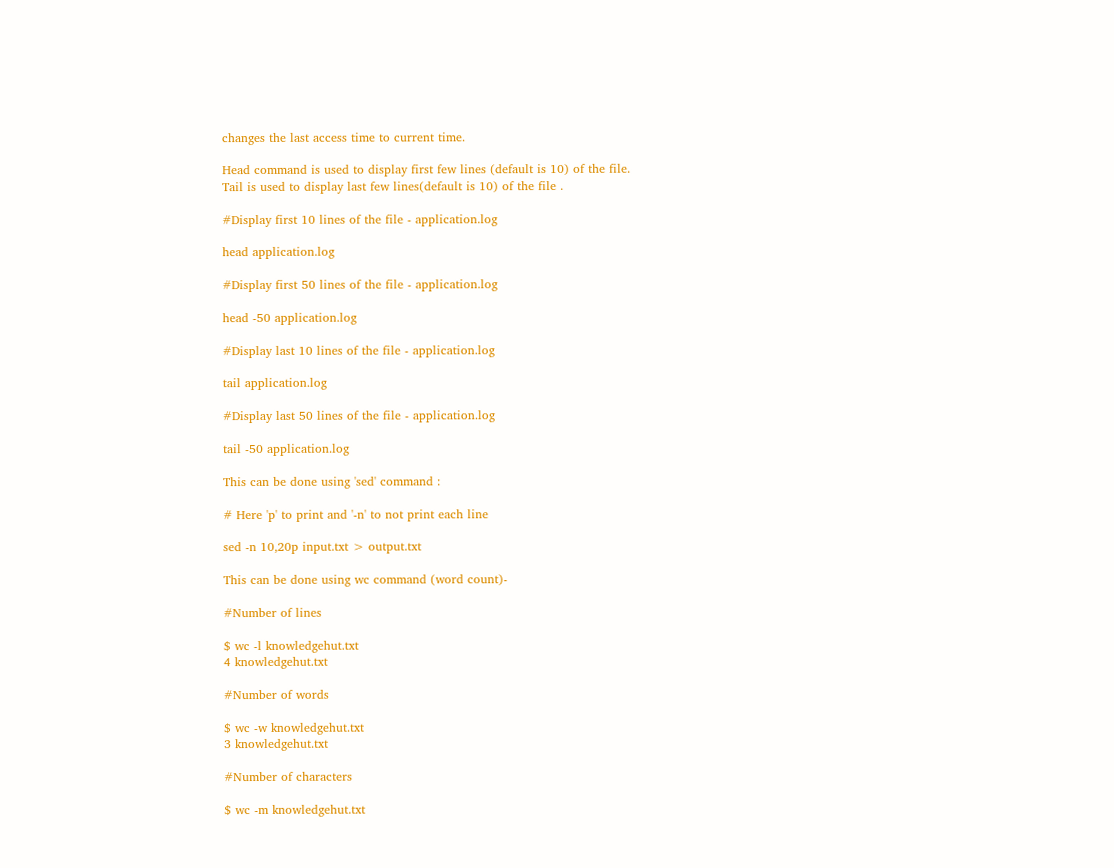changes the last access time to current time.

Head command is used to display first few lines (default is 10) of the file.
Tail is used to display last few lines(default is 10) of the file .

#Display first 10 lines of the file - application.log

head application.log

#Display first 50 lines of the file - application.log

head -50 application.log

#Display last 10 lines of the file - application.log

tail application.log

#Display last 50 lines of the file - application.log

tail -50 application.log

This can be done using 'sed' command :

# Here 'p' to print and '-n' to not print each line

sed -n 10,20p input.txt > output.txt

This can be done using wc command (word count)-

#Number of lines

$ wc -l knowledgehut.txt
4 knowledgehut.txt

#Number of words

$ wc -w knowledgehut.txt
3 knowledgehut.txt

#Number of characters

$ wc -m knowledgehut.txt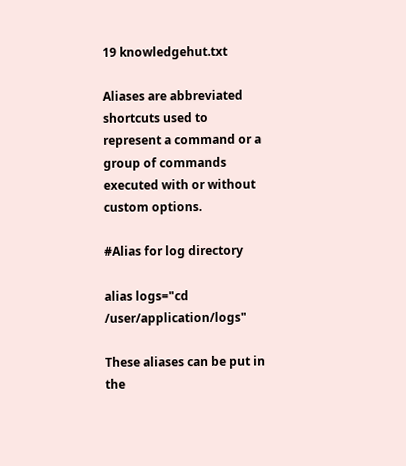19 knowledgehut.txt

Aliases are abbreviated shortcuts used to represent a command or a group of commands executed with or without custom options.

#Alias for log directory

alias logs="cd /user/application/logs"

These aliases can be put in the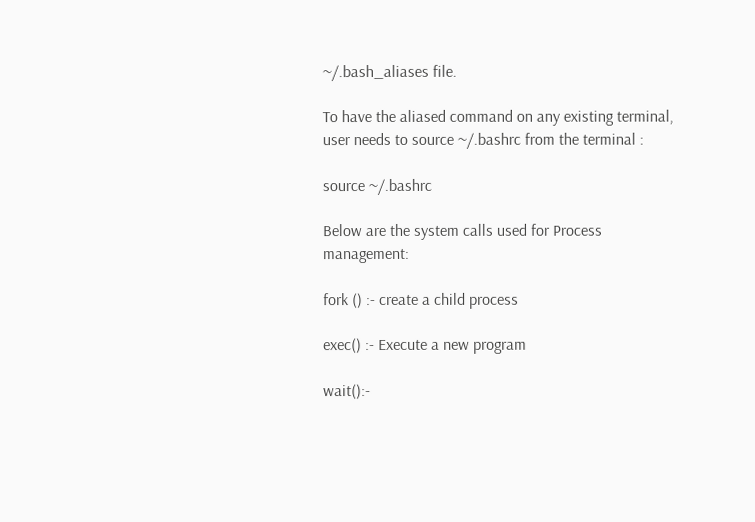~/.bash_aliases file.

To have the aliased command on any existing terminal, user needs to source ~/.bashrc from the terminal :

source ~/.bashrc

Below are the system calls used for Process management:

fork () :- create a child process

exec() :- Execute a new program

wait():-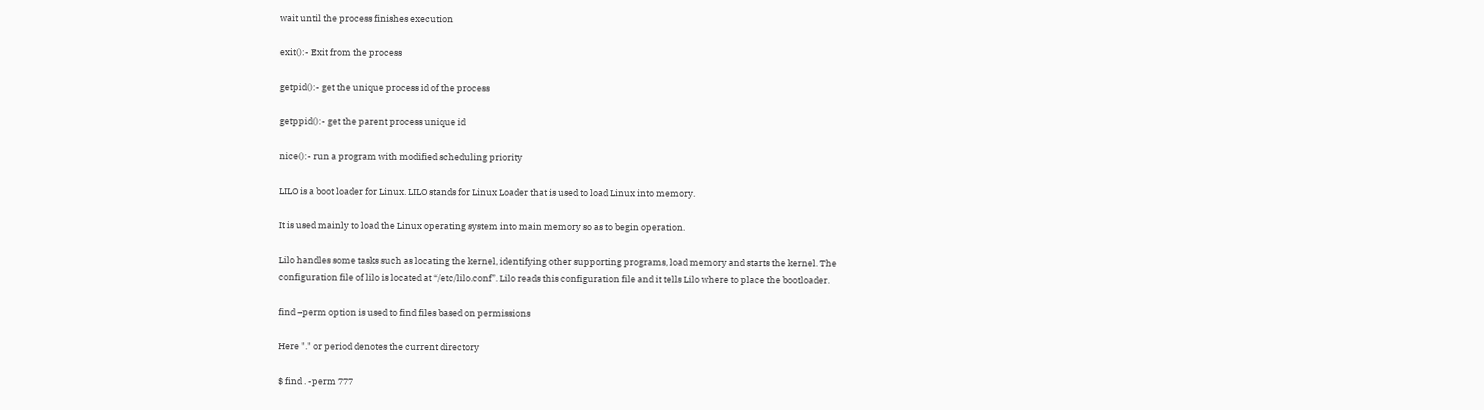wait until the process finishes execution

exit():- Exit from the process

getpid():- get the unique process id of the process

getppid():- get the parent process unique id

nice():- run a program with modified scheduling priority

LILO is a boot loader for Linux. LILO stands for Linux Loader that is used to load Linux into memory.

It is used mainly to load the Linux operating system into main memory so as to begin operation.

Lilo handles some tasks such as locating the kernel, identifying other supporting programs, load memory and starts the kernel. The configuration file of lilo is located at “/etc/lilo.conf”. Lilo reads this configuration file and it tells Lilo where to place the bootloader.

find –perm option is used to find files based on permissions

Here "." or period denotes the current directory

$ find . -perm 777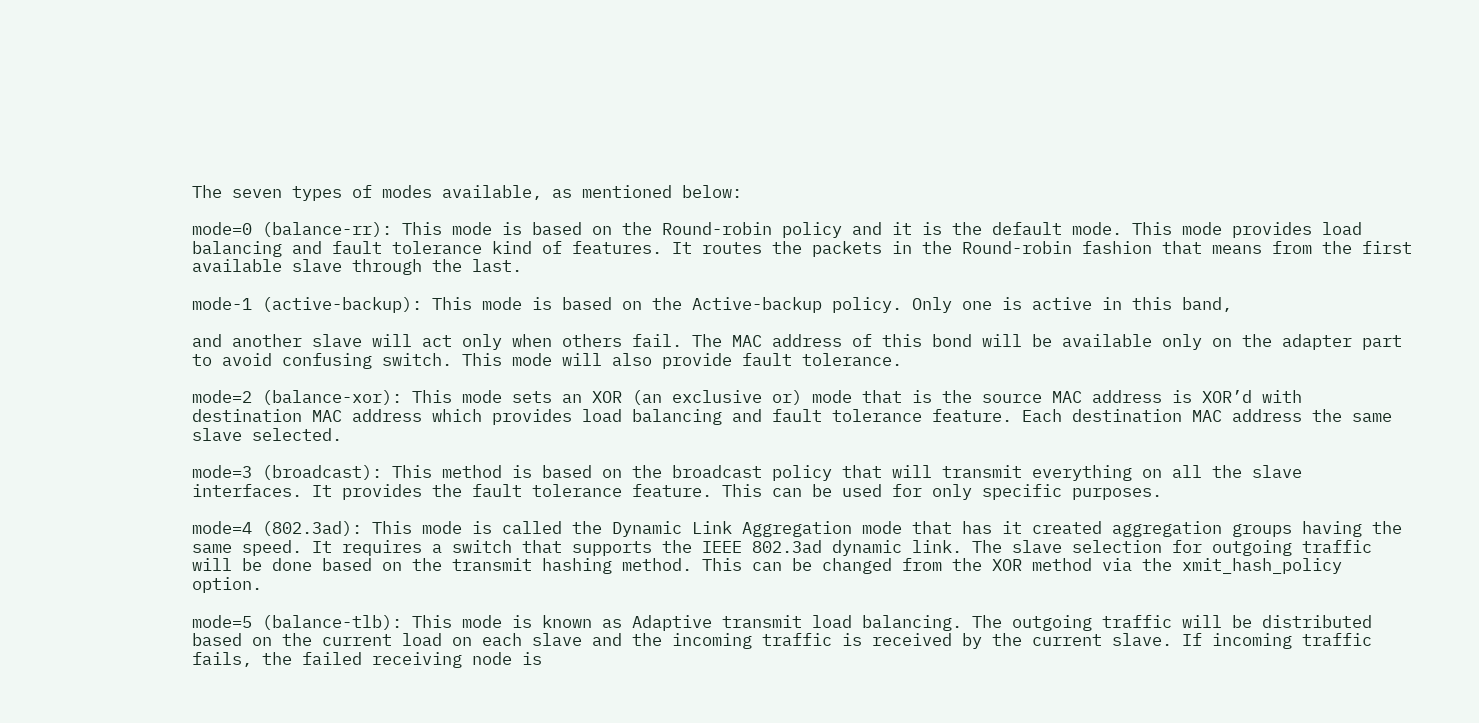The seven types of modes available, as mentioned below:

mode=0 (balance-rr): This mode is based on the Round-robin policy and it is the default mode. This mode provides load balancing and fault tolerance kind of features. It routes the packets in the Round-robin fashion that means from the first available slave through the last.

mode-1 (active-backup): This mode is based on the Active-backup policy. Only one is active in this band,

and another slave will act only when others fail. The MAC address of this bond will be available only on the adapter part to avoid confusing switch. This mode will also provide fault tolerance.

mode=2 (balance-xor): This mode sets an XOR (an exclusive or) mode that is the source MAC address is XOR’d with destination MAC address which provides load balancing and fault tolerance feature. Each destination MAC address the same slave selected.

mode=3 (broadcast): This method is based on the broadcast policy that will transmit everything on all the slave interfaces. It provides the fault tolerance feature. This can be used for only specific purposes.

mode=4 (802.3ad): This mode is called the Dynamic Link Aggregation mode that has it created aggregation groups having the same speed. It requires a switch that supports the IEEE 802.3ad dynamic link. The slave selection for outgoing traffic will be done based on the transmit hashing method. This can be changed from the XOR method via the xmit_hash_policy option.

mode=5 (balance-tlb): This mode is known as Adaptive transmit load balancing. The outgoing traffic will be distributed based on the current load on each slave and the incoming traffic is received by the current slave. If incoming traffic fails, the failed receiving node is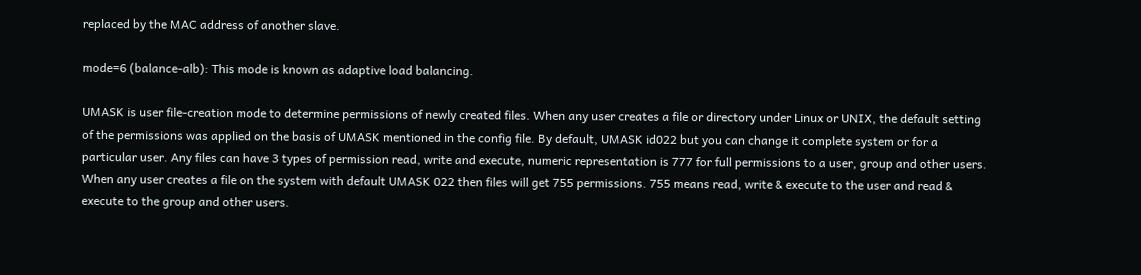replaced by the MAC address of another slave.

mode=6 (balance-alb): This mode is known as adaptive load balancing.

UMASK is user file-creation mode to determine permissions of newly created files. When any user creates a file or directory under Linux or UNIX, the default setting of the permissions was applied on the basis of UMASK mentioned in the config file. By default, UMASK id022 but you can change it complete system or for a particular user. Any files can have 3 types of permission read, write and execute, numeric representation is 777 for full permissions to a user, group and other users. When any user creates a file on the system with default UMASK 022 then files will get 755 permissions. 755 means read, write & execute to the user and read & execute to the group and other users.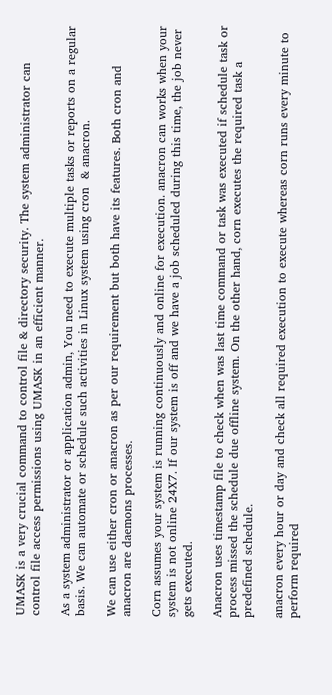UMASK is a very crucial command to control file & directory security. The system administrator can control file access permissions using UMASK in an efficient manner.

As a system administrator or application admin, You need to execute multiple tasks or reports on a regular basis. We can automate or schedule such activities in Linux system using cron  & anacron.

We can use either cron or anacron as per our requirement but both have its features. Both cron and anacron are daemons processes.

Corn assumes your system is running continuously and online for execution. anacron can works when your system is not online 24X7. If our system is off and we have a job scheduled during this time, the job never gets executed.

Anacron uses timestamp file to check when was last time command or task was executed if schedule task or process missed the schedule due offline system. On the other hand, corn executes the required task a predefined schedule.

anacron every hour or day and check all required execution to execute whereas corn runs every minute to perform required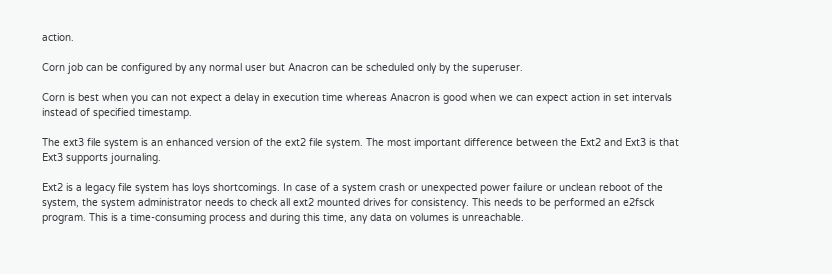action.

Corn job can be configured by any normal user but Anacron can be scheduled only by the superuser.

Corn is best when you can not expect a delay in execution time whereas Anacron is good when we can expect action in set intervals instead of specified timestamp.

The ext3 file system is an enhanced version of the ext2 file system. The most important difference between the Ext2 and Ext3 is that Ext3 supports journaling.

Ext2 is a legacy file system has loys shortcomings. In case of a system crash or unexpected power failure or unclean reboot of the system, the system administrator needs to check all ext2 mounted drives for consistency. This needs to be performed an e2fsck program. This is a time-consuming process and during this time, any data on volumes is unreachable.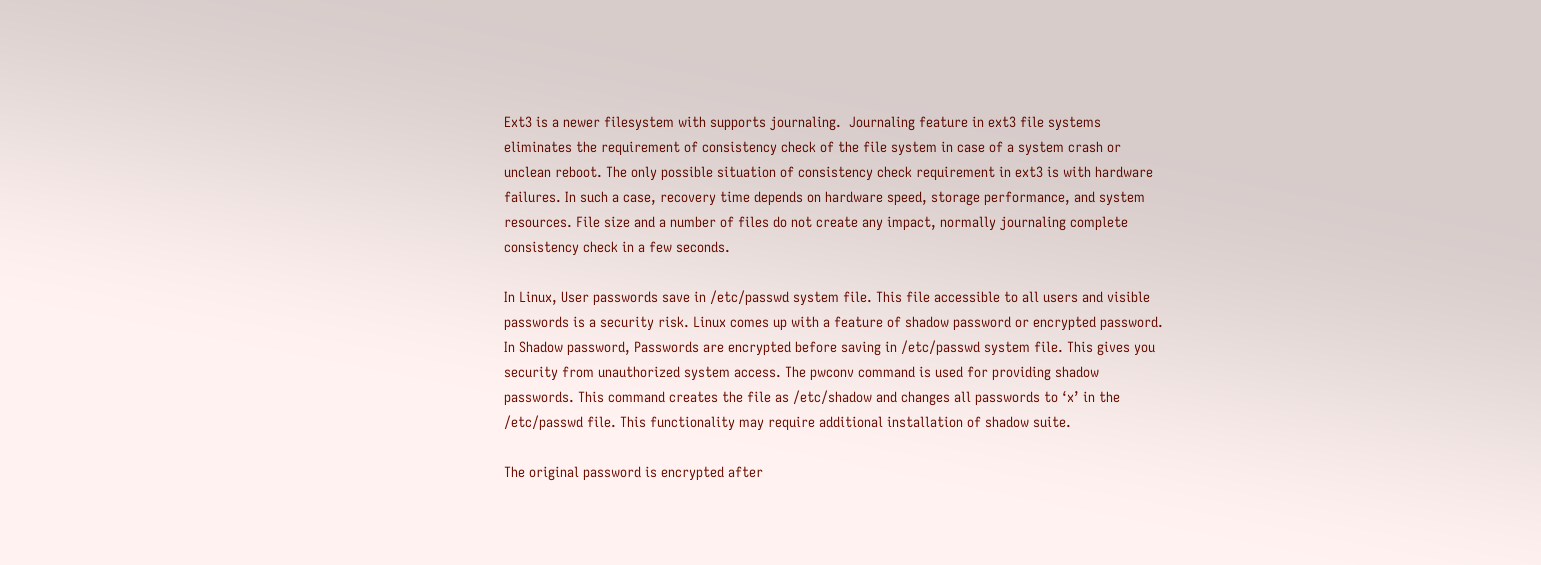Ext3 is a newer filesystem with supports journaling.  Journaling feature in ext3 file systems eliminates the requirement of consistency check of the file system in case of a system crash or unclean reboot. The only possible situation of consistency check requirement in ext3 is with hardware failures. In such a case, recovery time depends on hardware speed, storage performance, and system resources. File size and a number of files do not create any impact, normally journaling complete consistency check in a few seconds.

In Linux, User passwords save in /etc/passwd system file. This file accessible to all users and visible passwords is a security risk. Linux comes up with a feature of shadow password or encrypted password. In Shadow password, Passwords are encrypted before saving in /etc/passwd system file. This gives you security from unauthorized system access. The pwconv command is used for providing shadow passwords. This command creates the file as /etc/shadow and changes all passwords to ‘x’ in the /etc/passwd file. This functionality may require additional installation of shadow suite.

The original password is encrypted after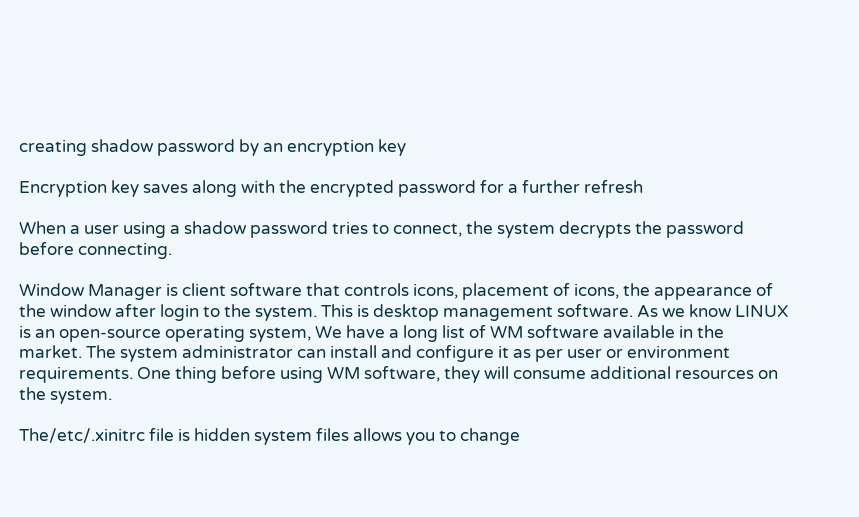creating shadow password by an encryption key

Encryption key saves along with the encrypted password for a further refresh

When a user using a shadow password tries to connect, the system decrypts the password before connecting.

Window Manager is client software that controls icons, placement of icons, the appearance of the window after login to the system. This is desktop management software. As we know LINUX is an open-source operating system, We have a long list of WM software available in the market. The system administrator can install and configure it as per user or environment requirements. One thing before using WM software, they will consume additional resources on the system.

The/etc/.xinitrc file is hidden system files allows you to change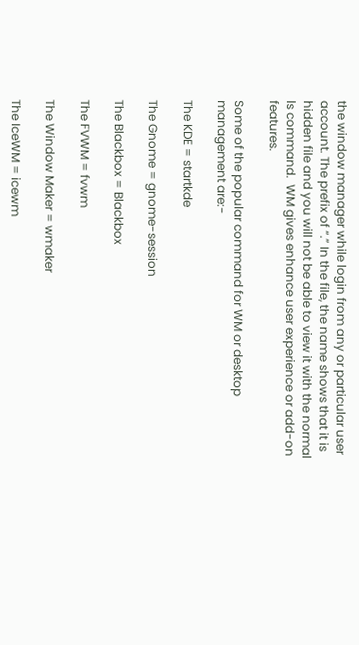the window manager while login from any or particular user account. The prefix of “.” In the file, the name shows that it is hidden file and you will not be able to view it with the normal ls command.  WM gives enhance user experience or add-on features.

Some of the popular command for WM or desktop management are:-

The KDE = startkde

The Gnome = gnome-session

The Blackbox = Blackbox

The FVWM = fvwm

The Window Maker = wmaker

The IceWM = icewm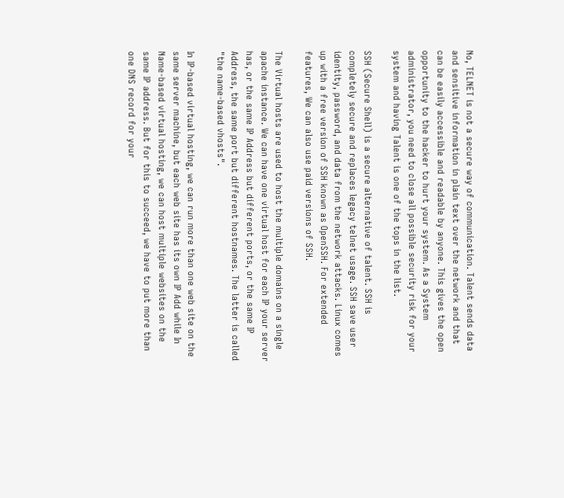No, TELNET is not a secure way of communication. Talent sends data and sensitive information in plain text over the network and that can be easily accessible and readable by anyone. This gives the open opportunity to the hacker to hurt your system. As a System administrator, you need to close all possible security risk for your system and having Talent is one of the tops in the list.

SSH (Secure Shell) is a secure alternative of talent. SSH is completely secure and replaces legacy telnet usage. SSH save user identity, password, and data from the network attacks. Linux comes up with a free version of SSH known as OpenSSH. For extended features, We can also use paid versions of SSH.

The Virtual hosts are used to host the multiple domains on a single apache instance. We can have one virtual host for each IP your server has, or the same IP Address but different ports, or the same IP Address, the same port but different hostnames. The latter is called "the name-based vhosts".

In IP-based virtual hosting, we can run more than one web site on the same server machine, but each web site has its own IP Add while In Name-based virtual hosting, we can host multiple websites on the same IP address. But for this to succeed, we have to put more than one DNS record for your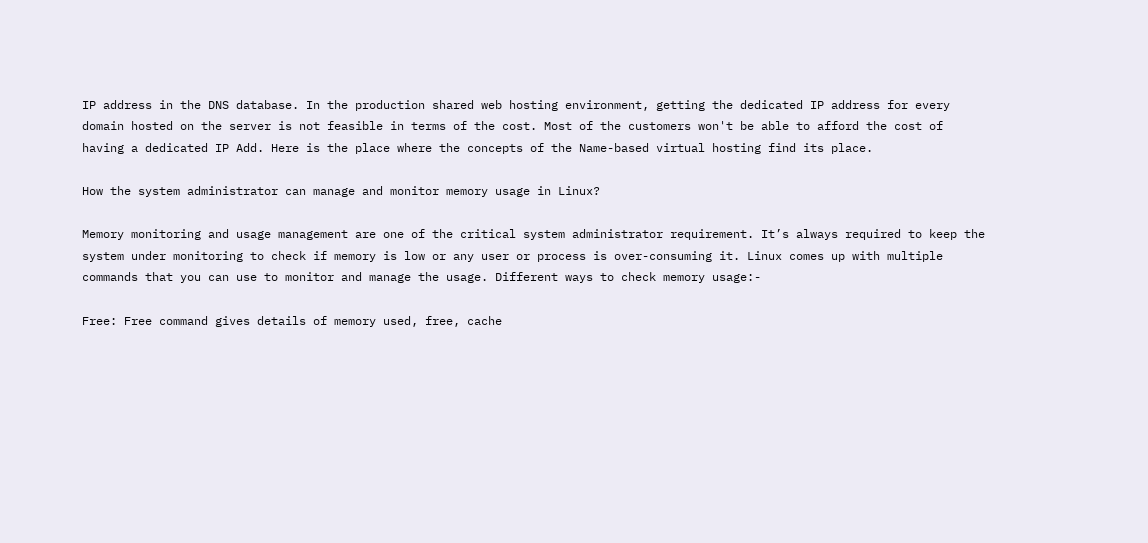IP address in the DNS database. In the production shared web hosting environment, getting the dedicated IP address for every domain hosted on the server is not feasible in terms of the cost. Most of the customers won't be able to afford the cost of having a dedicated IP Add. Here is the place where the concepts of the Name-based virtual hosting find its place.

How the system administrator can manage and monitor memory usage in Linux?

Memory monitoring and usage management are one of the critical system administrator requirement. It’s always required to keep the system under monitoring to check if memory is low or any user or process is over-consuming it. Linux comes up with multiple commands that you can use to monitor and manage the usage. Different ways to check memory usage:-

Free: Free command gives details of memory used, free, cache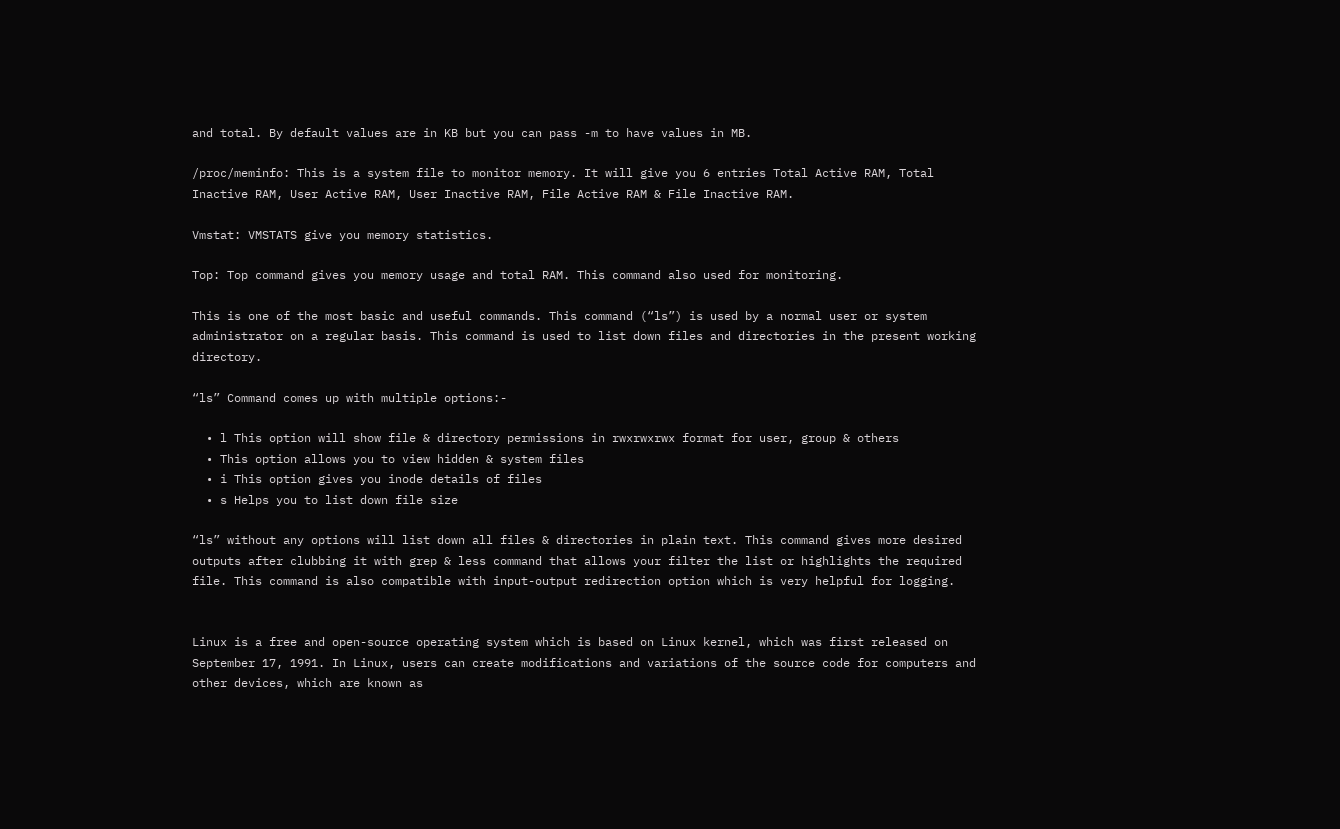and total. By default values are in KB but you can pass -m to have values in MB.

/proc/meminfo: This is a system file to monitor memory. It will give you 6 entries Total Active RAM, Total Inactive RAM, User Active RAM, User Inactive RAM, File Active RAM & File Inactive RAM.

Vmstat: VMSTATS give you memory statistics.

Top: Top command gives you memory usage and total RAM. This command also used for monitoring.

This is one of the most basic and useful commands. This command (“ls”) is used by a normal user or system administrator on a regular basis. This command is used to list down files and directories in the present working directory.

“ls” Command comes up with multiple options:-

  • l This option will show file & directory permissions in rwxrwxrwx format for user, group & others
  • This option allows you to view hidden & system files
  • i This option gives you inode details of files
  • s Helps you to list down file size

“ls” without any options will list down all files & directories in plain text. This command gives more desired outputs after clubbing it with grep & less command that allows your filter the list or highlights the required file. This command is also compatible with input-output redirection option which is very helpful for logging.


Linux is a free and open-source operating system which is based on Linux kernel, which was first released on September 17, 1991. In Linux, users can create modifications and variations of the source code for computers and other devices, which are known as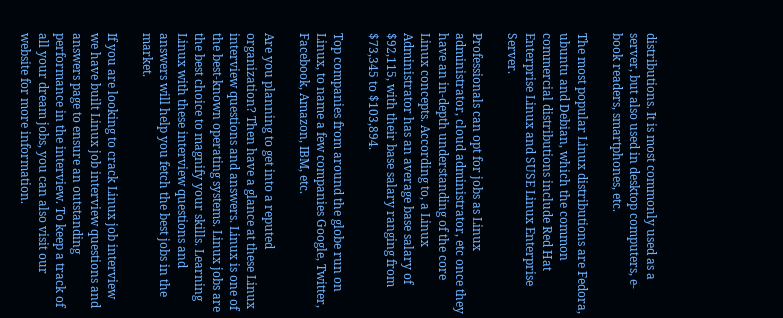distributions. It is most commonly used as a server, but also used in desktop computers, e-book readers, smartphones, etc.

The most popular Linux distributions are Fedora, ubuntu and Debian, which the common commercial distributions include Red Hat Enterprise Linux and SUSE Linux Enterprise Server.

Professionals can opt for jobs as Linux administrator, cloud administrator, etc once they have an in-depth understanding of the core Linux concepts. According to, a Linux Administrator has an average base salary of $92,115, with their base salary ranging from $73,345 to $103,894.

Top companies from around the globe run on Linux, to name a few companies Google, Twitter, Facebook, Amazon, IBM, etc.

Are you planning to get into a reputed organization? Then have a glance at these Linux interview questions and answers. Linux is one of the best-known operating systems. Linux jobs are the best choice to magnify your skills. Learning Linux with these interview questions and answers will help you fetch the best jobs in the market.

If you are looking to crack Linux job interview we have built Linux job interview questions and answers page to ensure an outstanding performance in the interview. To keep a track of all your dream jobs, you can also visit our website for more information.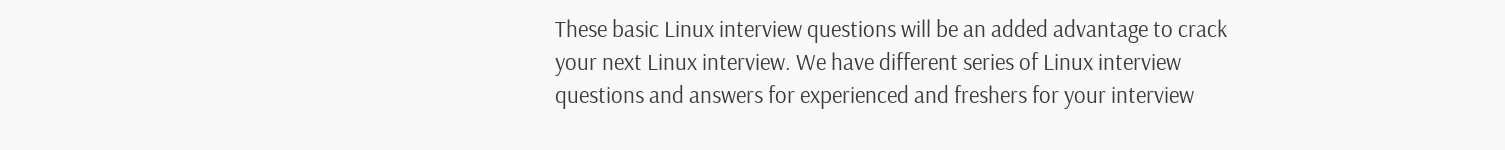These basic Linux interview questions will be an added advantage to crack your next Linux interview. We have different series of Linux interview questions and answers for experienced and freshers for your interview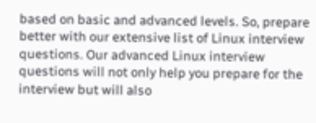based on basic and advanced levels. So, prepare better with our extensive list of Linux interview questions. Our advanced Linux interview questions will not only help you prepare for the interview but will also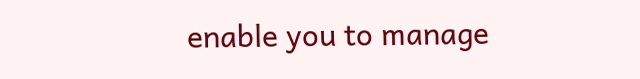enable you to manage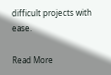difficult projects with ease.

Read More